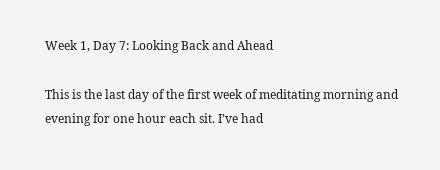Week 1, Day 7: Looking Back and Ahead

This is the last day of the first week of meditating morning and evening for one hour each sit. I’ve had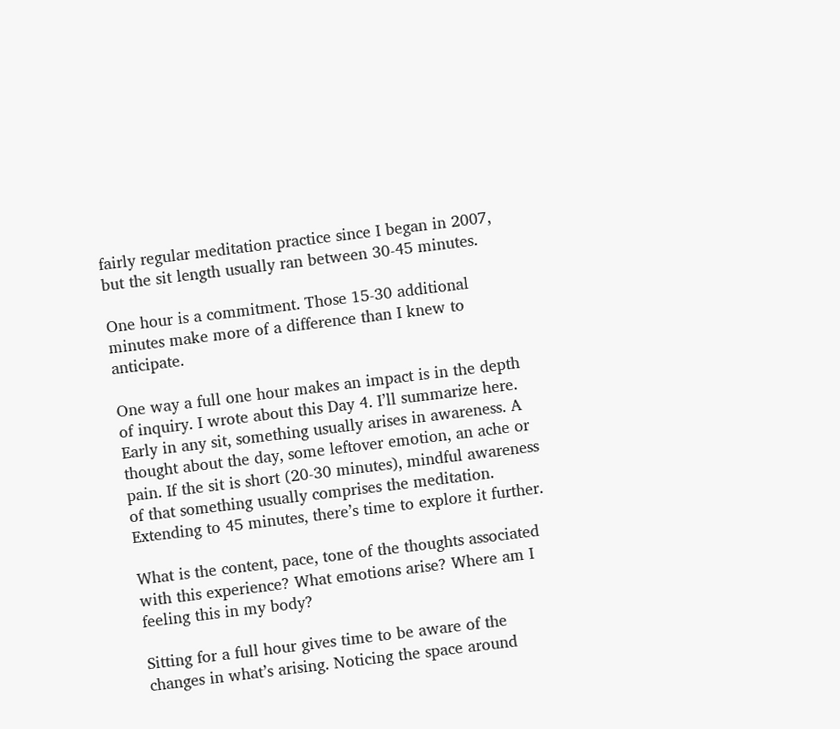fairly regular meditation practice since I began in 2007, but the sit length usually ran between 30-45 minutes.

One hour is a commitment. Those 15-30 additional minutes make more of a difference than I knew to anticipate.

One way a full one hour makes an impact is in the depth of inquiry. I wrote about this Day 4. I’ll summarize here. Early in any sit, something usually arises in awareness. A thought about the day, some leftover emotion, an ache or pain. If the sit is short (20-30 minutes), mindful awareness of that something usually comprises the meditation. Extending to 45 minutes, there’s time to explore it further.

What is the content, pace, tone of the thoughts associated with this experience? What emotions arise? Where am I feeling this in my body?

Sitting for a full hour gives time to be aware of the changes in what’s arising. Noticing the space around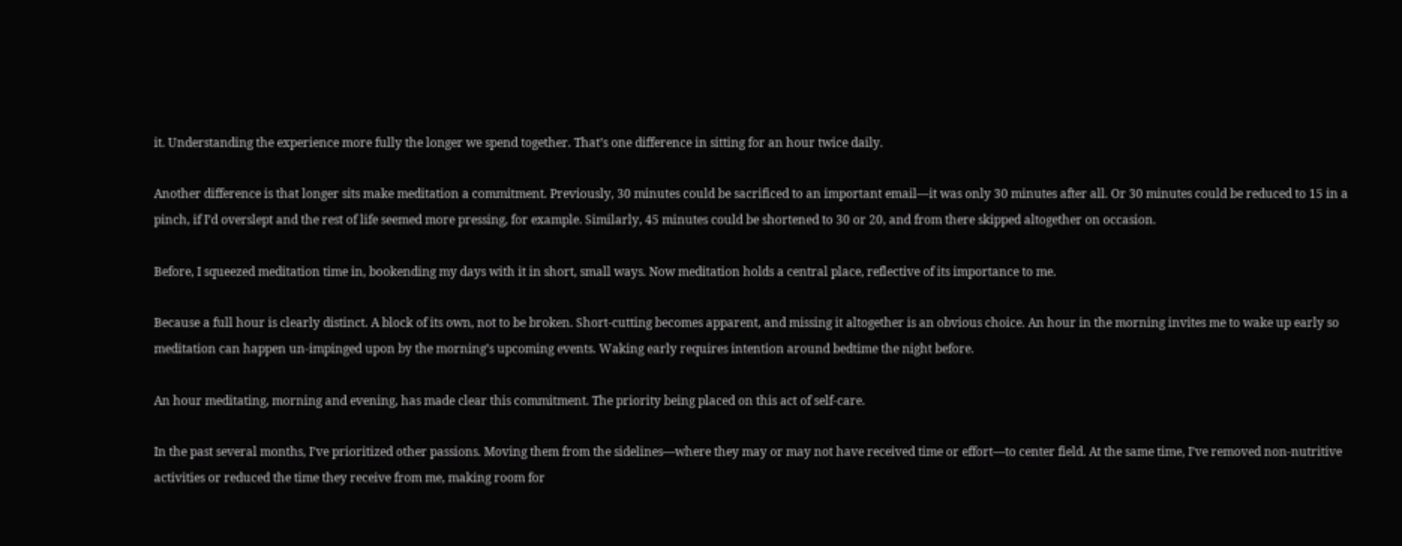it. Understanding the experience more fully the longer we spend together. That’s one difference in sitting for an hour twice daily.

Another difference is that longer sits make meditation a commitment. Previously, 30 minutes could be sacrificed to an important email—it was only 30 minutes after all. Or 30 minutes could be reduced to 15 in a pinch, if I’d overslept and the rest of life seemed more pressing, for example. Similarly, 45 minutes could be shortened to 30 or 20, and from there skipped altogether on occasion.

Before, I squeezed meditation time in, bookending my days with it in short, small ways. Now meditation holds a central place, reflective of its importance to me.

Because a full hour is clearly distinct. A block of its own, not to be broken. Short-cutting becomes apparent, and missing it altogether is an obvious choice. An hour in the morning invites me to wake up early so meditation can happen un-impinged upon by the morning’s upcoming events. Waking early requires intention around bedtime the night before.

An hour meditating, morning and evening, has made clear this commitment. The priority being placed on this act of self-care.

In the past several months, I’ve prioritized other passions. Moving them from the sidelines—where they may or may not have received time or effort—to center field. At the same time, I’ve removed non-nutritive activities or reduced the time they receive from me, making room for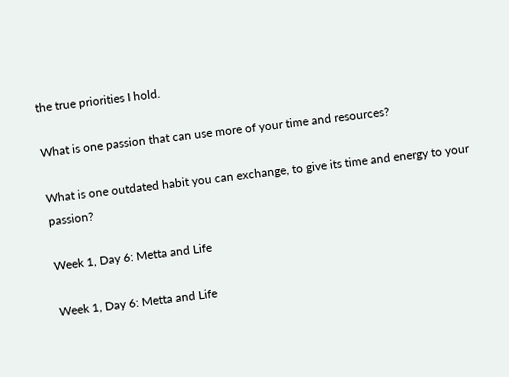the true priorities I hold.

What is one passion that can use more of your time and resources?

What is one outdated habit you can exchange, to give its time and energy to your passion?

Week 1, Day 6: Metta and Life

Week 1, Day 6: Metta and Life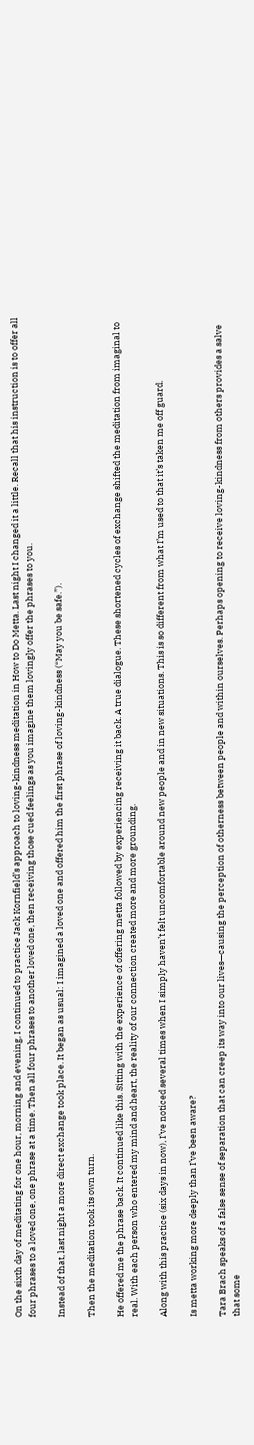On the sixth day of meditating for one hour, morning and evening, I continued to practice Jack Kornfield’s approach to loving-kindness meditation in How to Do Metta. Last night I changed it a little. Recall that his instruction is to offer all four phrases to a loved one, one phrase at a time. Then all four phrases to another loved one, then receiving those cued feelings as you imagine them lovingly offer the phrases to you.

Instead of that, last night a more direct exchange took place. It began as usual: I imagined a loved one and offered him the first phrase of loving-kindness (“May you be safe.”).

Then the meditation took its own turn.

He offered me the phrase back. It continued like this. Sitting with the experience of offering metta followed by experiencing receiving it back. A true dialogue. These shortened cycles of exchange shifted the meditation from imaginal to real. With each person who entered my mind and heart, the reality of our connection created more and more grounding.

Along with this practice (six days in now), I’ve noticed several times when I simply haven’t felt uncomfortable around new people and in new situations. This is so different from what I’m used to that it’s taken me off guard.

Is metta working more deeply than I’ve been aware?

Tara Brach speaks of a false sense of separation that can creep its way into our lives—causing the perception of otherness between people and within ourselves. Perhaps opening to receive loving-kindness from others provides a salve that some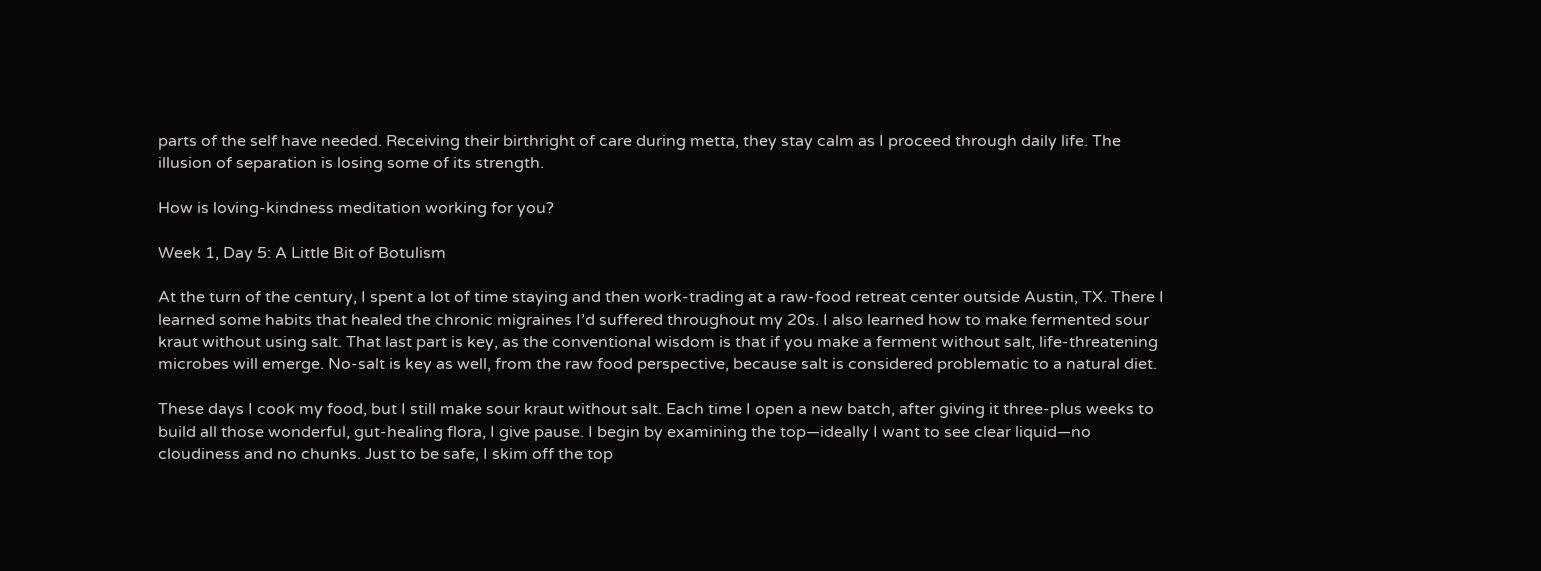parts of the self have needed. Receiving their birthright of care during metta, they stay calm as I proceed through daily life. The illusion of separation is losing some of its strength.

How is loving-kindness meditation working for you?

Week 1, Day 5: A Little Bit of Botulism

At the turn of the century, I spent a lot of time staying and then work-trading at a raw-food retreat center outside Austin, TX. There I learned some habits that healed the chronic migraines I’d suffered throughout my 20s. I also learned how to make fermented sour kraut without using salt. That last part is key, as the conventional wisdom is that if you make a ferment without salt, life-threatening microbes will emerge. No-salt is key as well, from the raw food perspective, because salt is considered problematic to a natural diet.

These days I cook my food, but I still make sour kraut without salt. Each time I open a new batch, after giving it three-plus weeks to build all those wonderful, gut-healing flora, I give pause. I begin by examining the top—ideally I want to see clear liquid—no cloudiness and no chunks. Just to be safe, I skim off the top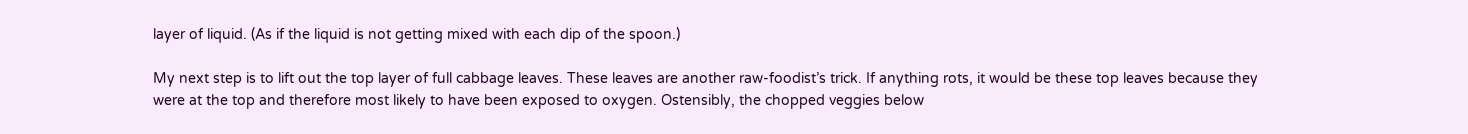layer of liquid. (As if the liquid is not getting mixed with each dip of the spoon.)

My next step is to lift out the top layer of full cabbage leaves. These leaves are another raw-foodist’s trick. If anything rots, it would be these top leaves because they were at the top and therefore most likely to have been exposed to oxygen. Ostensibly, the chopped veggies below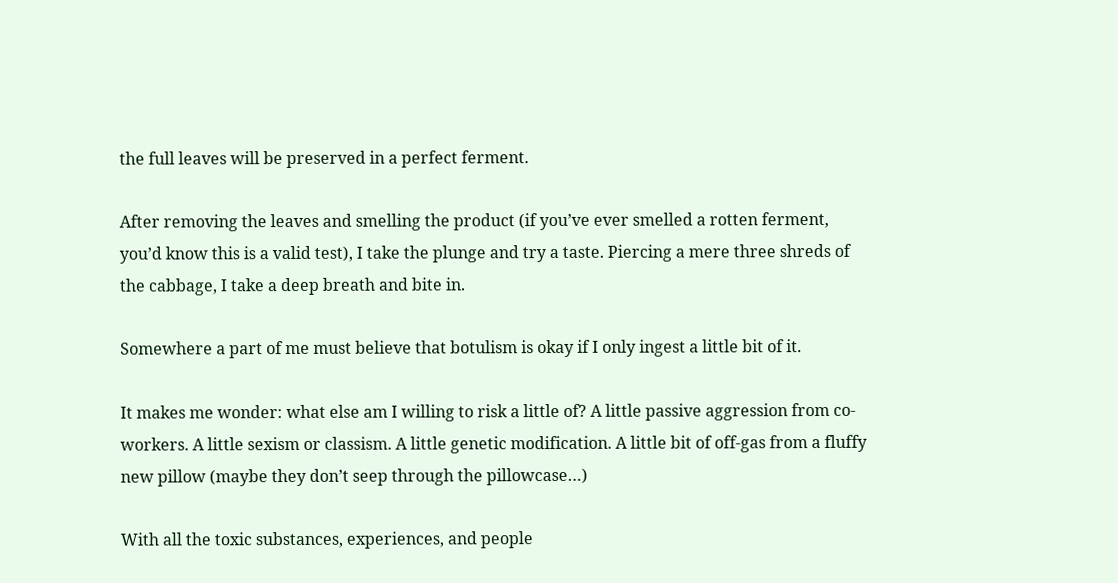the full leaves will be preserved in a perfect ferment.

After removing the leaves and smelling the product (if you’ve ever smelled a rotten ferment, you’d know this is a valid test), I take the plunge and try a taste. Piercing a mere three shreds of the cabbage, I take a deep breath and bite in.

Somewhere a part of me must believe that botulism is okay if I only ingest a little bit of it.

It makes me wonder: what else am I willing to risk a little of? A little passive aggression from co-workers. A little sexism or classism. A little genetic modification. A little bit of off-gas from a fluffy new pillow (maybe they don’t seep through the pillowcase…)

With all the toxic substances, experiences, and people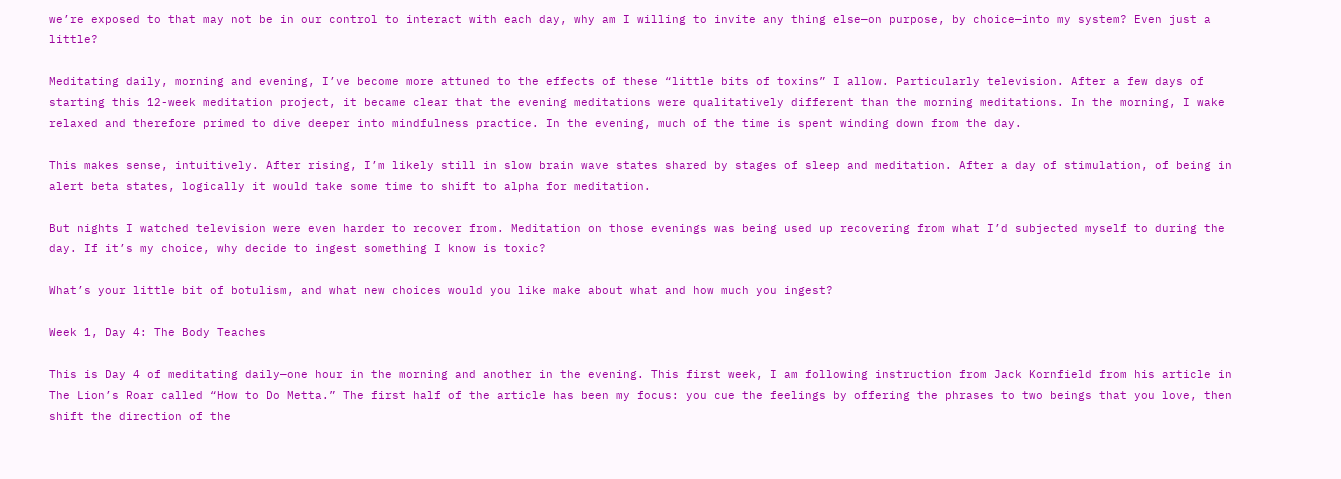we’re exposed to that may not be in our control to interact with each day, why am I willing to invite any thing else—on purpose, by choice—into my system? Even just a little?

Meditating daily, morning and evening, I’ve become more attuned to the effects of these “little bits of toxins” I allow. Particularly television. After a few days of starting this 12-week meditation project, it became clear that the evening meditations were qualitatively different than the morning meditations. In the morning, I wake relaxed and therefore primed to dive deeper into mindfulness practice. In the evening, much of the time is spent winding down from the day.

This makes sense, intuitively. After rising, I’m likely still in slow brain wave states shared by stages of sleep and meditation. After a day of stimulation, of being in alert beta states, logically it would take some time to shift to alpha for meditation.

But nights I watched television were even harder to recover from. Meditation on those evenings was being used up recovering from what I’d subjected myself to during the day. If it’s my choice, why decide to ingest something I know is toxic?

What’s your little bit of botulism, and what new choices would you like make about what and how much you ingest?

Week 1, Day 4: The Body Teaches

This is Day 4 of meditating daily—one hour in the morning and another in the evening. This first week, I am following instruction from Jack Kornfield from his article in The Lion’s Roar called “How to Do Metta.” The first half of the article has been my focus: you cue the feelings by offering the phrases to two beings that you love, then shift the direction of the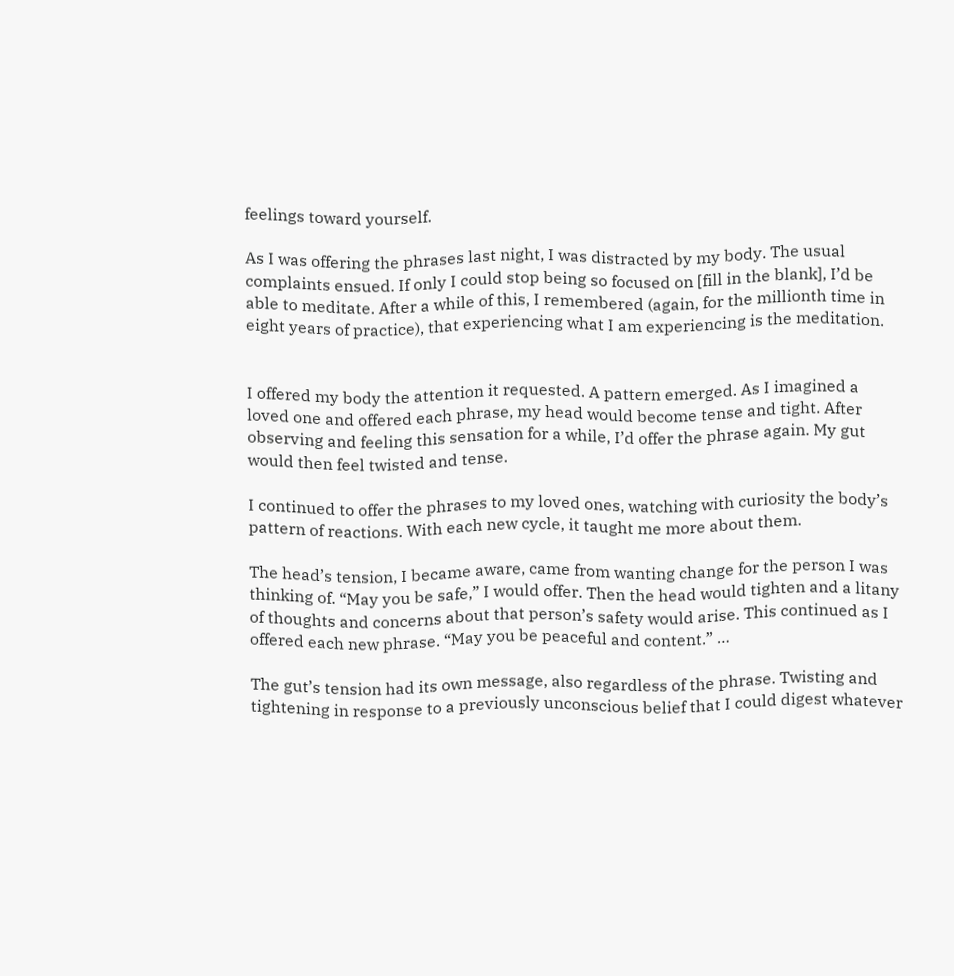feelings toward yourself.

As I was offering the phrases last night, I was distracted by my body. The usual complaints ensued. If only I could stop being so focused on [fill in the blank], I’d be able to meditate. After a while of this, I remembered (again, for the millionth time in eight years of practice), that experiencing what I am experiencing is the meditation.


I offered my body the attention it requested. A pattern emerged. As I imagined a loved one and offered each phrase, my head would become tense and tight. After observing and feeling this sensation for a while, I’d offer the phrase again. My gut would then feel twisted and tense.

I continued to offer the phrases to my loved ones, watching with curiosity the body’s pattern of reactions. With each new cycle, it taught me more about them.

The head’s tension, I became aware, came from wanting change for the person I was thinking of. “May you be safe,” I would offer. Then the head would tighten and a litany of thoughts and concerns about that person’s safety would arise. This continued as I offered each new phrase. “May you be peaceful and content.” …

The gut’s tension had its own message, also regardless of the phrase. Twisting and tightening in response to a previously unconscious belief that I could digest whatever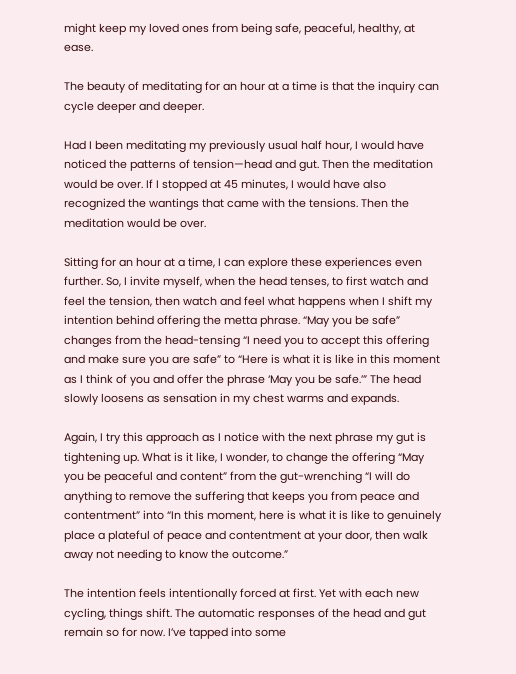might keep my loved ones from being safe, peaceful, healthy, at ease.

The beauty of meditating for an hour at a time is that the inquiry can cycle deeper and deeper.

Had I been meditating my previously usual half hour, I would have noticed the patterns of tension—head and gut. Then the meditation would be over. If I stopped at 45 minutes, I would have also recognized the wantings that came with the tensions. Then the meditation would be over.

Sitting for an hour at a time, I can explore these experiences even further. So, I invite myself, when the head tenses, to first watch and feel the tension, then watch and feel what happens when I shift my intention behind offering the metta phrase. “May you be safe” changes from the head-tensing “I need you to accept this offering and make sure you are safe” to “Here is what it is like in this moment as I think of you and offer the phrase ‘May you be safe.’” The head slowly loosens as sensation in my chest warms and expands.

Again, I try this approach as I notice with the next phrase my gut is tightening up. What is it like, I wonder, to change the offering “May you be peaceful and content” from the gut-wrenching “I will do anything to remove the suffering that keeps you from peace and contentment” into “In this moment, here is what it is like to genuinely place a plateful of peace and contentment at your door, then walk away not needing to know the outcome.”

The intention feels intentionally forced at first. Yet with each new cycling, things shift. The automatic responses of the head and gut remain so for now. I’ve tapped into some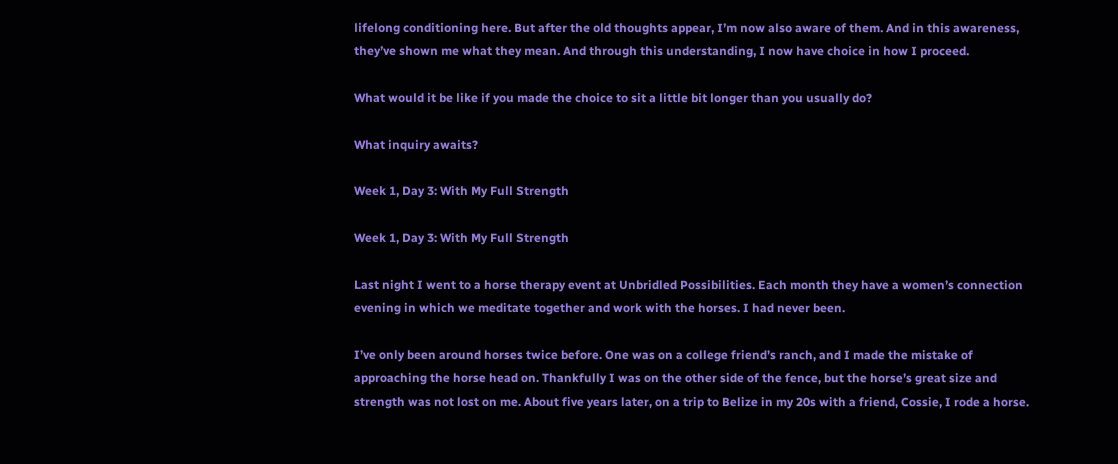lifelong conditioning here. But after the old thoughts appear, I’m now also aware of them. And in this awareness, they’ve shown me what they mean. And through this understanding, I now have choice in how I proceed.

What would it be like if you made the choice to sit a little bit longer than you usually do?

What inquiry awaits?

Week 1, Day 3: With My Full Strength

Week 1, Day 3: With My Full Strength

Last night I went to a horse therapy event at Unbridled Possibilities. Each month they have a women’s connection evening in which we meditate together and work with the horses. I had never been.

I’ve only been around horses twice before. One was on a college friend’s ranch, and I made the mistake of approaching the horse head on. Thankfully I was on the other side of the fence, but the horse’s great size and strength was not lost on me. About five years later, on a trip to Belize in my 20s with a friend, Cossie, I rode a horse.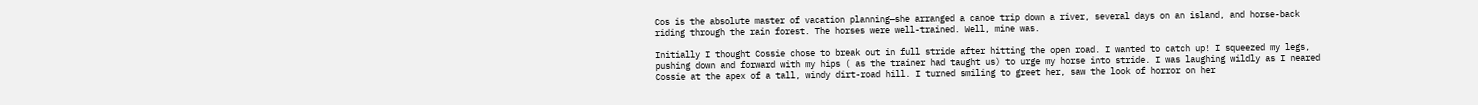Cos is the absolute master of vacation planning—she arranged a canoe trip down a river, several days on an island, and horse-back riding through the rain forest. The horses were well-trained. Well, mine was.

Initially I thought Cossie chose to break out in full stride after hitting the open road. I wanted to catch up! I squeezed my legs, pushing down and forward with my hips ( as the trainer had taught us) to urge my horse into stride. I was laughing wildly as I neared Cossie at the apex of a tall, windy dirt-road hill. I turned smiling to greet her, saw the look of horror on her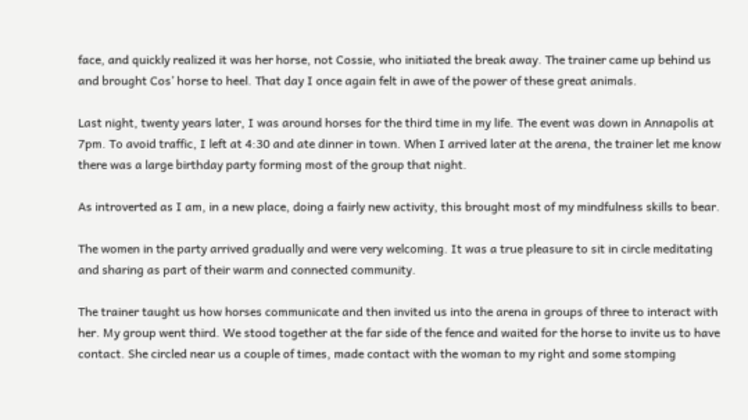face, and quickly realized it was her horse, not Cossie, who initiated the break away. The trainer came up behind us and brought Cos’ horse to heel. That day I once again felt in awe of the power of these great animals.

Last night, twenty years later, I was around horses for the third time in my life. The event was down in Annapolis at 7pm. To avoid traffic, I left at 4:30 and ate dinner in town. When I arrived later at the arena, the trainer let me know there was a large birthday party forming most of the group that night.

As introverted as I am, in a new place, doing a fairly new activity, this brought most of my mindfulness skills to bear.

The women in the party arrived gradually and were very welcoming. It was a true pleasure to sit in circle meditating and sharing as part of their warm and connected community.

The trainer taught us how horses communicate and then invited us into the arena in groups of three to interact with her. My group went third. We stood together at the far side of the fence and waited for the horse to invite us to have contact. She circled near us a couple of times, made contact with the woman to my right and some stomping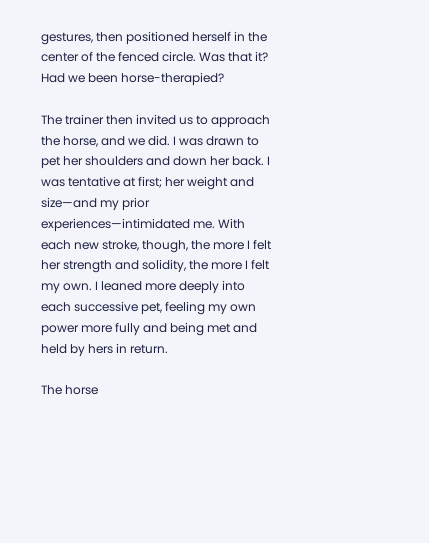gestures, then positioned herself in the center of the fenced circle. Was that it? Had we been horse-therapied?

The trainer then invited us to approach the horse, and we did. I was drawn to pet her shoulders and down her back. I was tentative at first; her weight and size—and my prior experiences—intimidated me. With each new stroke, though, the more I felt her strength and solidity, the more I felt my own. I leaned more deeply into each successive pet, feeling my own power more fully and being met and held by hers in return.

The horse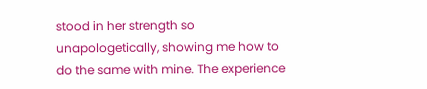stood in her strength so unapologetically, showing me how to do the same with mine. The experience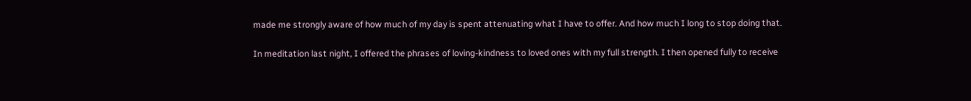made me strongly aware of how much of my day is spent attenuating what I have to offer. And how much I long to stop doing that.

In meditation last night, I offered the phrases of loving-kindness to loved ones with my full strength. I then opened fully to receive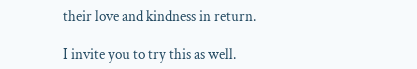their love and kindness in return.

I invite you to try this as well.